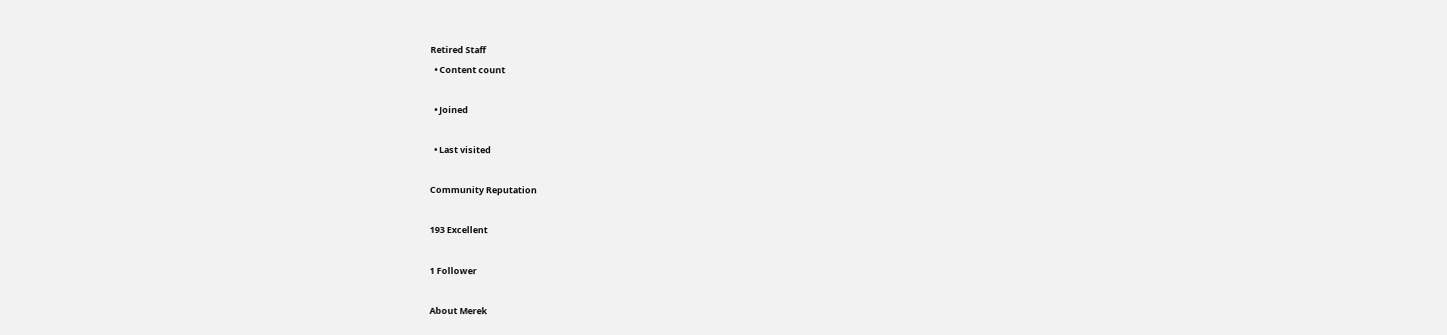Retired Staff
  • Content count

  • Joined

  • Last visited

Community Reputation

193 Excellent

1 Follower

About Merek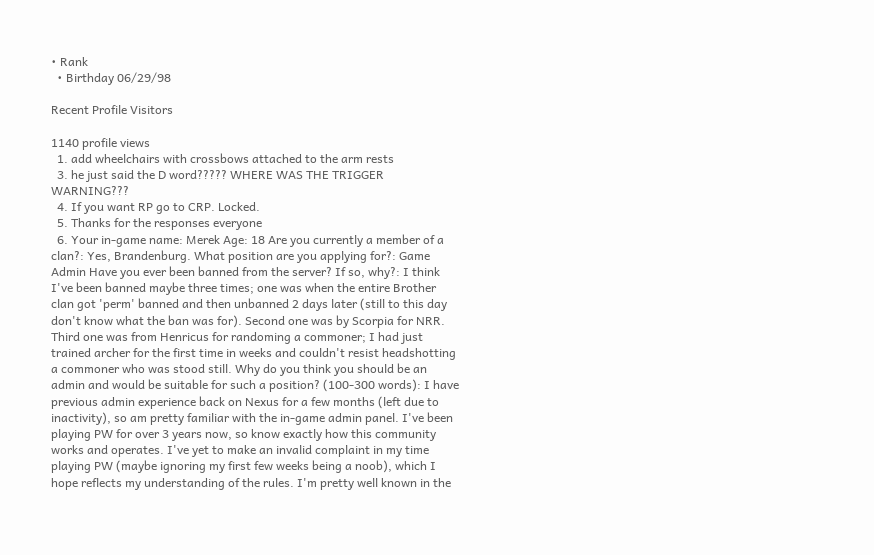• Rank
  • Birthday 06/29/98

Recent Profile Visitors

1140 profile views
  1. add wheelchairs with crossbows attached to the arm rests
  3. he just said the D word????? WHERE WAS THE TRIGGER WARNING???
  4. If you want RP go to CRP. Locked.
  5. Thanks for the responses everyone
  6. Your in-game name: Merek Age: 18 Are you currently a member of a clan?: Yes, Brandenburg. What position are you applying for?: Game Admin Have you ever been banned from the server? If so, why?: I think I've been banned maybe three times; one was when the entire Brother clan got 'perm' banned and then unbanned 2 days later (still to this day don't know what the ban was for). Second one was by Scorpia for NRR. Third one was from Henricus for randoming a commoner; I had just trained archer for the first time in weeks and couldn't resist headshotting a commoner who was stood still. Why do you think you should be an admin and would be suitable for such a position? (100-300 words): I have previous admin experience back on Nexus for a few months (left due to inactivity), so am pretty familiar with the in-game admin panel. I've been playing PW for over 3 years now, so know exactly how this community works and operates. I've yet to make an invalid complaint in my time playing PW (maybe ignoring my first few weeks being a noob), which I hope reflects my understanding of the rules. I'm pretty well known in the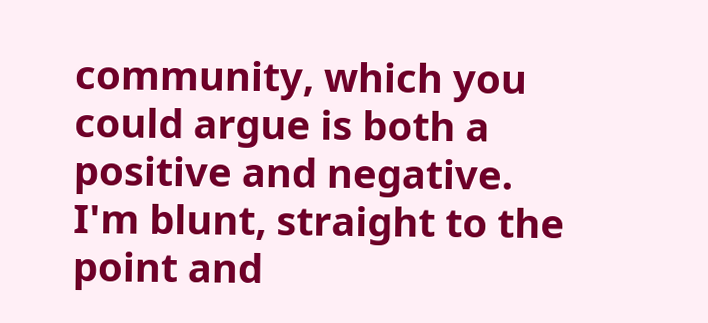community, which you could argue is both a positive and negative. I'm blunt, straight to the point and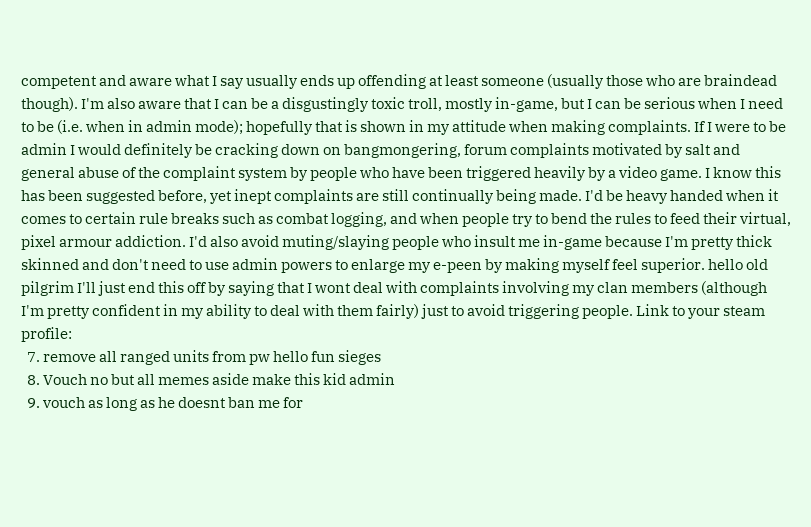competent and aware what I say usually ends up offending at least someone (usually those who are braindead though). I'm also aware that I can be a disgustingly toxic troll, mostly in-game, but I can be serious when I need to be (i.e. when in admin mode); hopefully that is shown in my attitude when making complaints. If I were to be admin I would definitely be cracking down on bangmongering, forum complaints motivated by salt and general abuse of the complaint system by people who have been triggered heavily by a video game. I know this has been suggested before, yet inept complaints are still continually being made. I'd be heavy handed when it comes to certain rule breaks such as combat logging, and when people try to bend the rules to feed their virtual, pixel armour addiction. I'd also avoid muting/slaying people who insult me in-game because I'm pretty thick skinned and don't need to use admin powers to enlarge my e-peen by making myself feel superior. hello old pilgrim I'll just end this off by saying that I wont deal with complaints involving my clan members (although I'm pretty confident in my ability to deal with them fairly) just to avoid triggering people. Link to your steam profile:
  7. remove all ranged units from pw hello fun sieges
  8. Vouch no but all memes aside make this kid admin
  9. vouch as long as he doesnt ban me for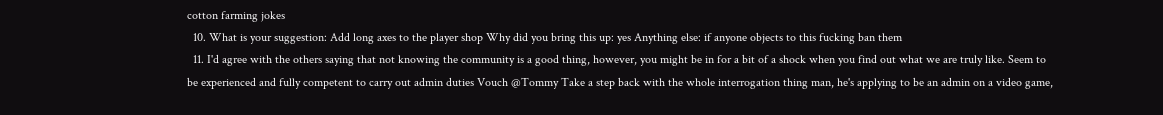cotton farming jokes
  10. What is your suggestion: Add long axes to the player shop Why did you bring this up: yes Anything else: if anyone objects to this fucking ban them
  11. I'd agree with the others saying that not knowing the community is a good thing, however, you might be in for a bit of a shock when you find out what we are truly like. Seem to be experienced and fully competent to carry out admin duties Vouch @Tommy Take a step back with the whole interrogation thing man, he's applying to be an admin on a video game,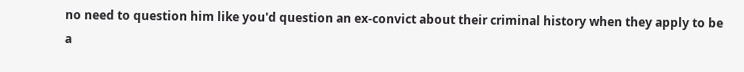no need to question him like you'd question an ex-convict about their criminal history when they apply to be a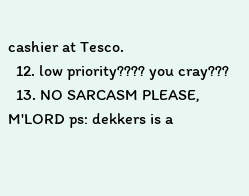cashier at Tesco.
  12. low priority???? you cray???
  13. NO SARCASM PLEASE, M'LORD ps: dekkers is a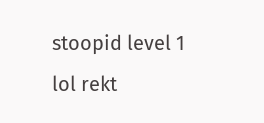stoopid level 1 lol rekt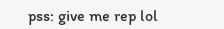pss: give me rep lol